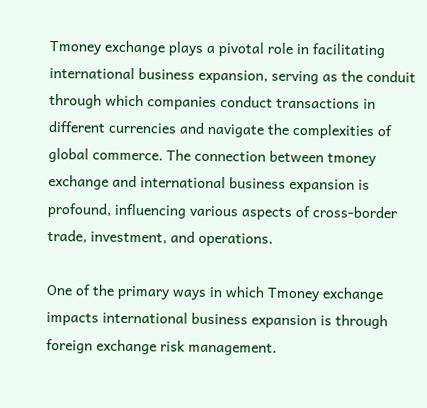Tmoney exchange plays a pivotal role in facilitating international business expansion, serving as the conduit through which companies conduct transactions in different currencies and navigate the complexities of global commerce. The connection between tmoney exchange and international business expansion is profound, influencing various aspects of cross-border trade, investment, and operations.

One of the primary ways in which Tmoney exchange impacts international business expansion is through foreign exchange risk management.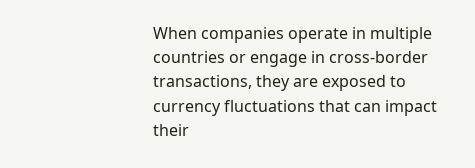When companies operate in multiple countries or engage in cross-border transactions, they are exposed to currency fluctuations that can impact their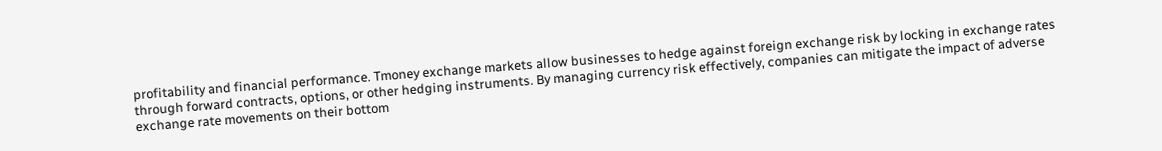profitability and financial performance. Tmoney exchange markets allow businesses to hedge against foreign exchange risk by locking in exchange rates through forward contracts, options, or other hedging instruments. By managing currency risk effectively, companies can mitigate the impact of adverse exchange rate movements on their bottom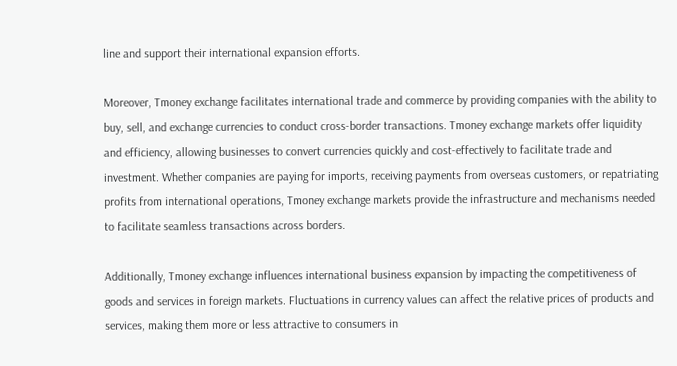line and support their international expansion efforts.

Moreover, Tmoney exchange facilitates international trade and commerce by providing companies with the ability to buy, sell, and exchange currencies to conduct cross-border transactions. Tmoney exchange markets offer liquidity and efficiency, allowing businesses to convert currencies quickly and cost-effectively to facilitate trade and investment. Whether companies are paying for imports, receiving payments from overseas customers, or repatriating profits from international operations, Tmoney exchange markets provide the infrastructure and mechanisms needed to facilitate seamless transactions across borders.

Additionally, Tmoney exchange influences international business expansion by impacting the competitiveness of goods and services in foreign markets. Fluctuations in currency values can affect the relative prices of products and services, making them more or less attractive to consumers in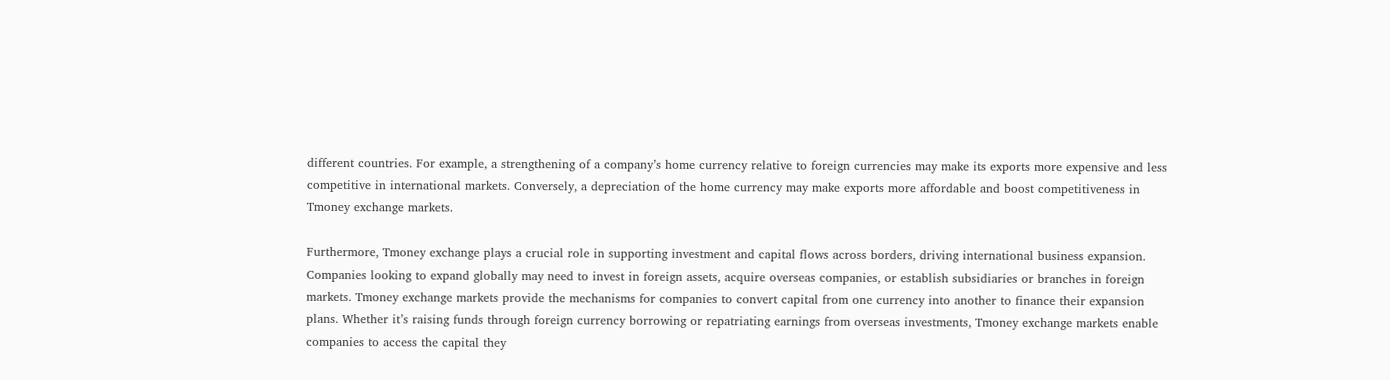different countries. For example, a strengthening of a company’s home currency relative to foreign currencies may make its exports more expensive and less competitive in international markets. Conversely, a depreciation of the home currency may make exports more affordable and boost competitiveness in Tmoney exchange markets.

Furthermore, Tmoney exchange plays a crucial role in supporting investment and capital flows across borders, driving international business expansion. Companies looking to expand globally may need to invest in foreign assets, acquire overseas companies, or establish subsidiaries or branches in foreign markets. Tmoney exchange markets provide the mechanisms for companies to convert capital from one currency into another to finance their expansion plans. Whether it’s raising funds through foreign currency borrowing or repatriating earnings from overseas investments, Tmoney exchange markets enable companies to access the capital they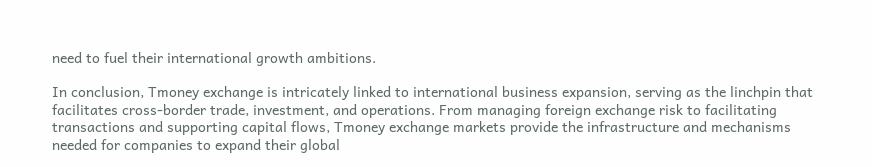need to fuel their international growth ambitions.

In conclusion, Tmoney exchange is intricately linked to international business expansion, serving as the linchpin that facilitates cross-border trade, investment, and operations. From managing foreign exchange risk to facilitating transactions and supporting capital flows, Tmoney exchange markets provide the infrastructure and mechanisms needed for companies to expand their global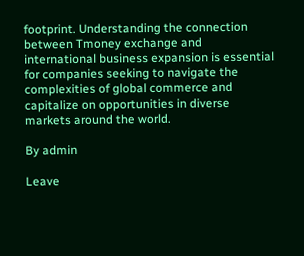footprint. Understanding the connection between Tmoney exchange and international business expansion is essential for companies seeking to navigate the complexities of global commerce and capitalize on opportunities in diverse markets around the world.

By admin

Leave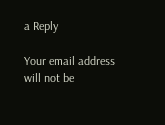a Reply

Your email address will not be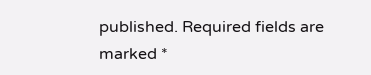published. Required fields are marked *